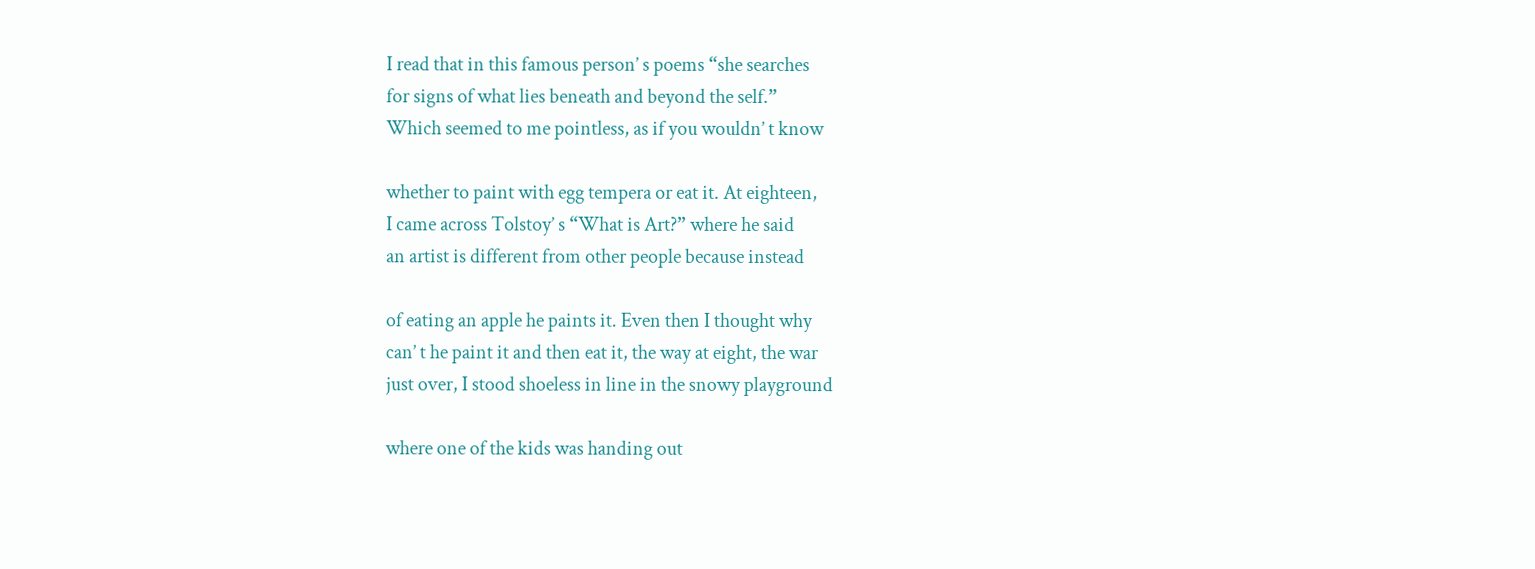I read that in this famous person’ s poems “she searches
for signs of what lies beneath and beyond the self.”
Which seemed to me pointless, as if you wouldn’ t know

whether to paint with egg tempera or eat it. At eighteen,
I came across Tolstoy’ s “What is Art?” where he said
an artist is different from other people because instead

of eating an apple he paints it. Even then I thought why
can’ t he paint it and then eat it, the way at eight, the war
just over, I stood shoeless in line in the snowy playground

where one of the kids was handing out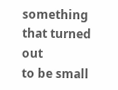something that turned out
to be small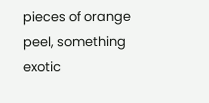pieces of orange peel, something exotic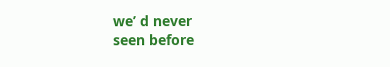we’ d never
seen before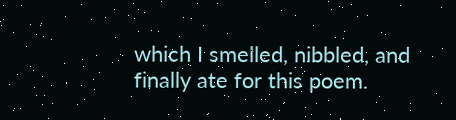which I smelled, nibbled, and finally ate for this poem.